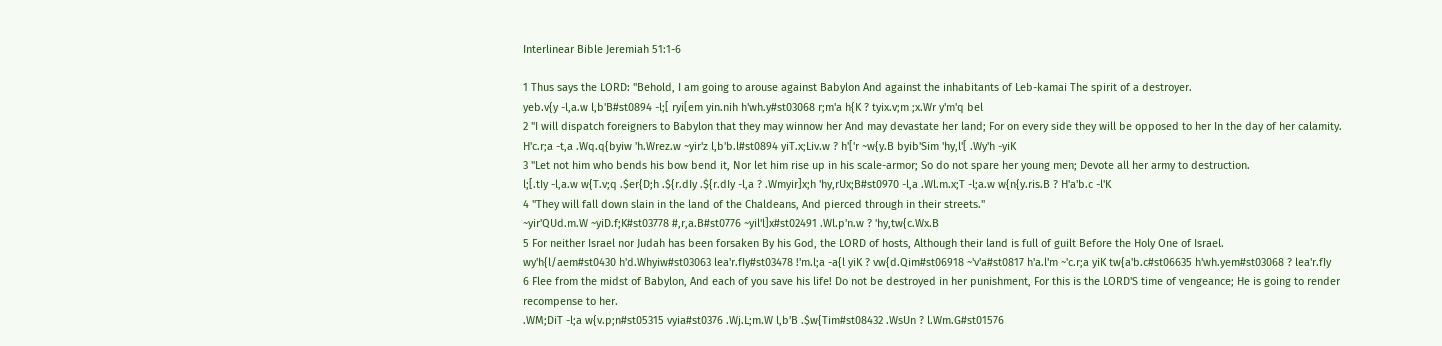Interlinear Bible Jeremiah 51:1-6

1 Thus says the LORD: "Behold, I am going to arouse against Babylon And against the inhabitants of Leb-kamai The spirit of a destroyer.
yeb.v{y -l,a.w l,b'B#st0894 -l;[ ryi[em yin.nih h'wh.y#st03068 r;m'a h{K ? tyix.v;m ;x.Wr y'm'q bel
2 "I will dispatch foreigners to Babylon that they may winnow her And may devastate her land; For on every side they will be opposed to her In the day of her calamity.
H'c.r;a -t,a .Wq.q{byiw 'h.Wrez.w ~yir'z l,b'b.l#st0894 yiT.x;Liv.w ? h'['r ~w{y.B byib'Sim 'hy,l'[ .Wy'h -yiK
3 "Let not him who bends his bow bend it, Nor let him rise up in his scale-armor; So do not spare her young men; Devote all her army to destruction.
l;[.tIy -l,a.w w{T.v;q .$er{D;h .${r.dIy .${r.dIy -l,a ? .Wmyir]x;h 'hy,rUx;B#st0970 -l,a .Wl.m.x;T -l;a.w w{n{y.ris.B ? H'a'b.c -l'K
4 "They will fall down slain in the land of the Chaldeans, And pierced through in their streets."
~yir'QUd.m.W ~yiD.f;K#st03778 #,r,a.B#st0776 ~yil'l]x#st02491 .Wl.p'n.w ? 'hy,tw{c.Wx.B
5 For neither Israel nor Judah has been forsaken By his God, the LORD of hosts, Although their land is full of guilt Before the Holy One of Israel.
wy'h{l/aem#st0430 h'd.Whyiw#st03063 lea'r.fIy#st03478 !'m.l;a -a{l yiK ? vw{d.Qim#st06918 ~'v'a#st0817 h'a.l'm ~'c.r;a yiK tw{a'b.c#st06635 h'wh.yem#st03068 ? lea'r.fIy
6 Flee from the midst of Babylon, And each of you save his life! Do not be destroyed in her punishment, For this is the LORD'S time of vengeance; He is going to render recompense to her.
.WM;DiT -l;a w{v.p;n#st05315 vyia#st0376 .Wj.L;m.W l,b'B .$w{Tim#st08432 .WsUn ? l.Wm.G#st01576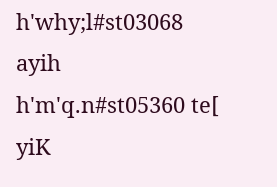h'why;l#st03068 ayih h'm'q.n#st05360 te[ yiK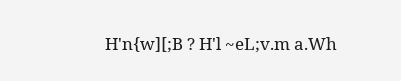H'n{w][;B ? H'l ~eL;v.m a.Wh